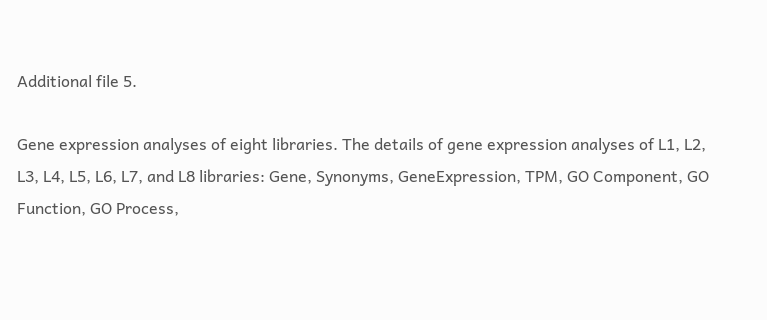Additional file 5.

Gene expression analyses of eight libraries. The details of gene expression analyses of L1, L2, L3, L4, L5, L6, L7, and L8 libraries: Gene, Synonyms, GeneExpression, TPM, GO Component, GO Function, GO Process,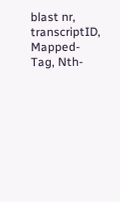blast nr, transcriptID, Mapped-Tag, Nth-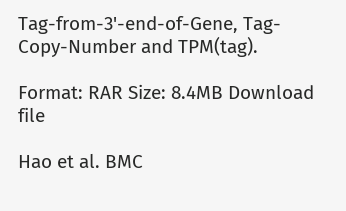Tag-from-3'-end-of-Gene, Tag-Copy-Number and TPM(tag).

Format: RAR Size: 8.4MB Download file

Hao et al. BMC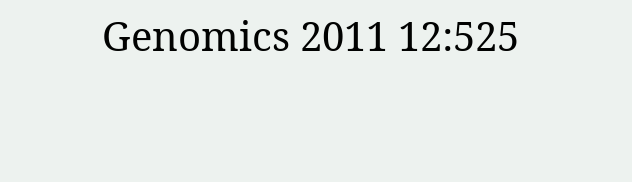Genomics 2011 12:525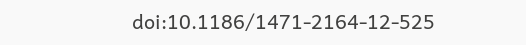doi:10.1186/1471-2164-12-525